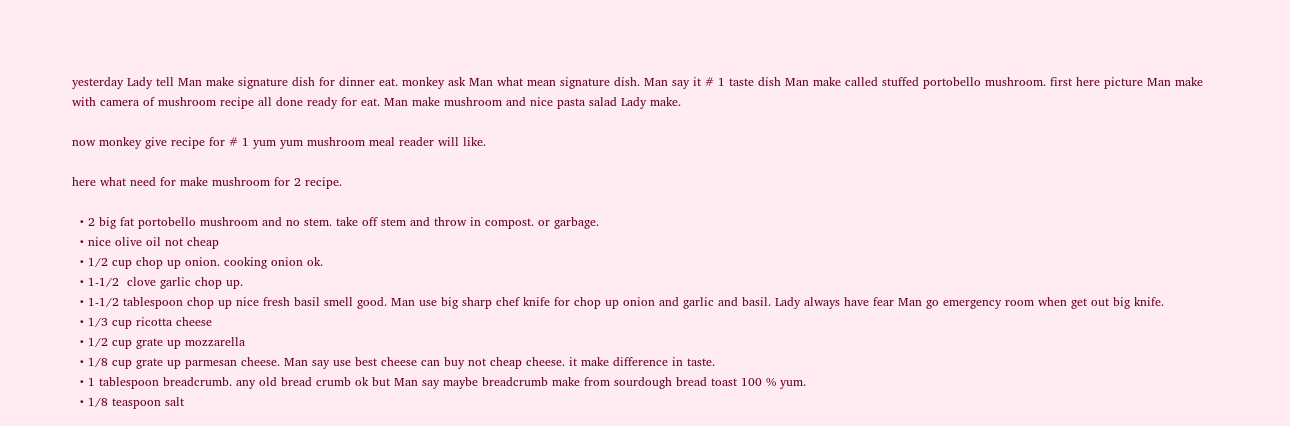yesterday Lady tell Man make signature dish for dinner eat. monkey ask Man what mean signature dish. Man say it # 1 taste dish Man make called stuffed portobello mushroom. first here picture Man make with camera of mushroom recipe all done ready for eat. Man make mushroom and nice pasta salad Lady make.

now monkey give recipe for # 1 yum yum mushroom meal reader will like.

here what need for make mushroom for 2 recipe.

  • 2 big fat portobello mushroom and no stem. take off stem and throw in compost. or garbage.
  • nice olive oil not cheap
  • 1/2 cup chop up onion. cooking onion ok.
  • 1-1/2  clove garlic chop up.
  • 1-1/2 tablespoon chop up nice fresh basil smell good. Man use big sharp chef knife for chop up onion and garlic and basil. Lady always have fear Man go emergency room when get out big knife.
  • 1/3 cup ricotta cheese
  • 1/2 cup grate up mozzarella
  • 1/8 cup grate up parmesan cheese. Man say use best cheese can buy not cheap cheese. it make difference in taste.
  • 1 tablespoon breadcrumb. any old bread crumb ok but Man say maybe breadcrumb make from sourdough bread toast 100 % yum.
  • 1/8 teaspoon salt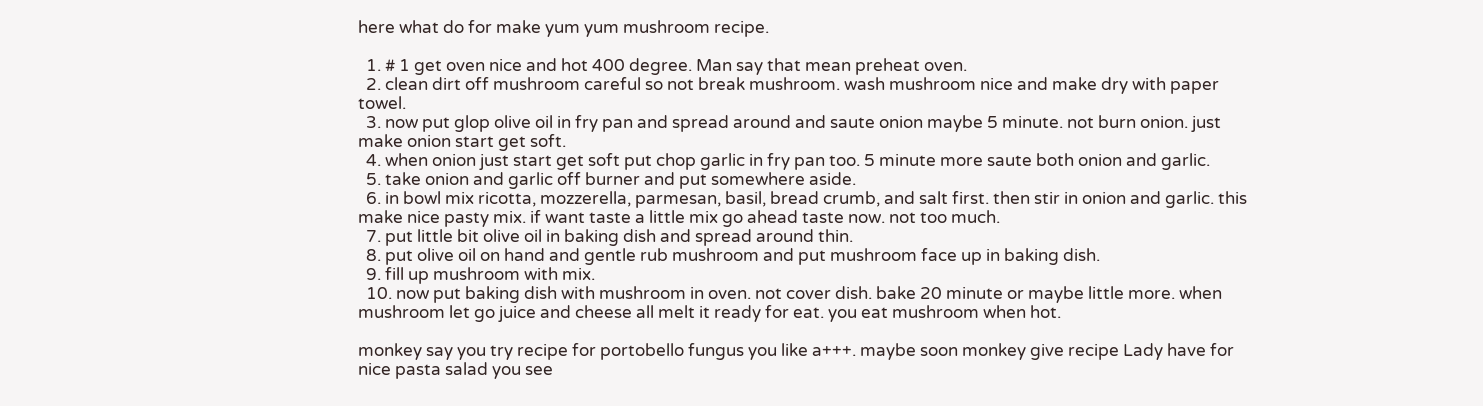here what do for make yum yum mushroom recipe.

  1. # 1 get oven nice and hot 400 degree. Man say that mean preheat oven.
  2. clean dirt off mushroom careful so not break mushroom. wash mushroom nice and make dry with paper towel.
  3. now put glop olive oil in fry pan and spread around and saute onion maybe 5 minute. not burn onion. just make onion start get soft.
  4. when onion just start get soft put chop garlic in fry pan too. 5 minute more saute both onion and garlic.
  5. take onion and garlic off burner and put somewhere aside.
  6. in bowl mix ricotta, mozzerella, parmesan, basil, bread crumb, and salt first. then stir in onion and garlic. this make nice pasty mix. if want taste a little mix go ahead taste now. not too much.
  7. put little bit olive oil in baking dish and spread around thin.
  8. put olive oil on hand and gentle rub mushroom and put mushroom face up in baking dish.
  9. fill up mushroom with mix.
  10. now put baking dish with mushroom in oven. not cover dish. bake 20 minute or maybe little more. when mushroom let go juice and cheese all melt it ready for eat. you eat mushroom when hot.

monkey say you try recipe for portobello fungus you like a+++. maybe soon monkey give recipe Lady have for nice pasta salad you see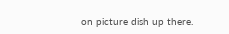on picture dish up there.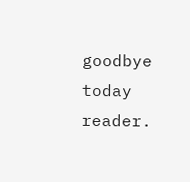goodbye today reader.